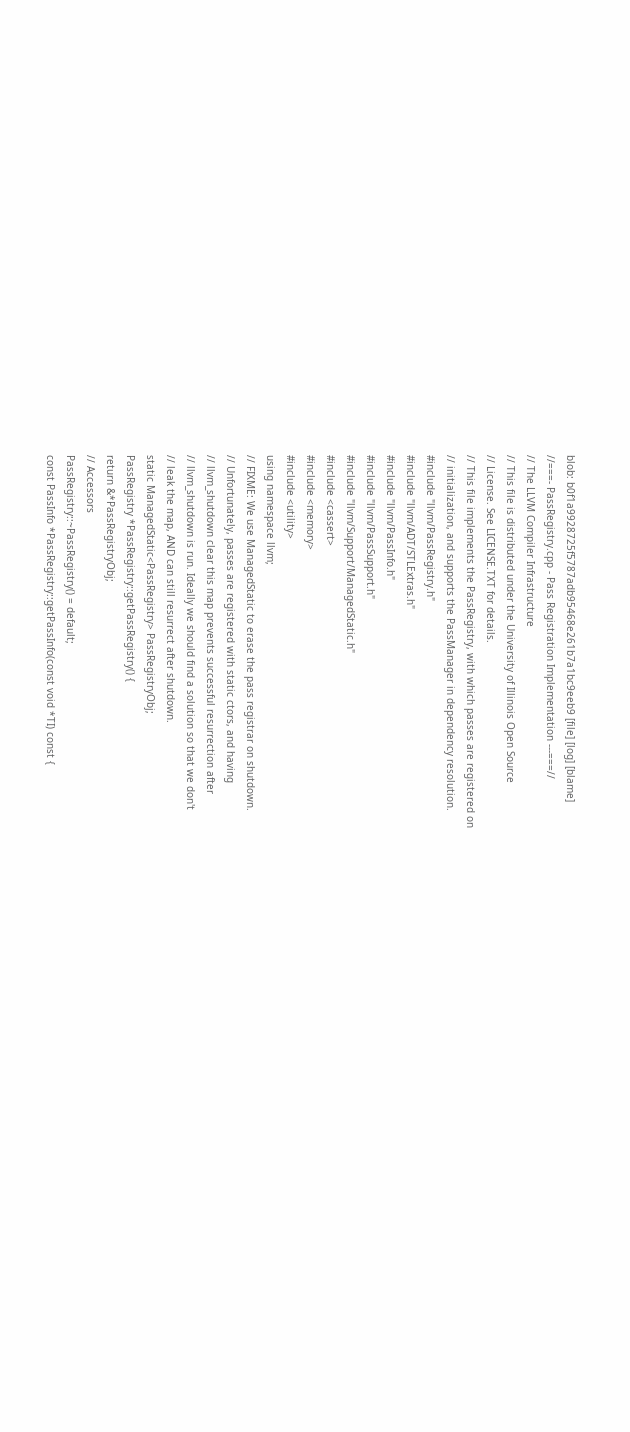blob: b0f1a9928725f5787adb95468e261b7a1bc9eeb9 [file] [log] [blame]
//===- PassRegistry.cpp - Pass Registration Implementation ---===//
// The LLVM Compiler Infrastructure
// This file is distributed under the University of Illinois Open Source
// License. See LICENSE.TXT for details.
// This file implements the PassRegistry, with which passes are registered on
// initialization, and supports the PassManager in dependency resolution.
#include "llvm/PassRegistry.h"
#include "llvm/ADT/STLExtras.h"
#include "llvm/PassInfo.h"
#include "llvm/PassSupport.h"
#include "llvm/Support/ManagedStatic.h"
#include <cassert>
#include <memory>
#include <utility>
using namespace llvm;
// FIXME: We use ManagedStatic to erase the pass registrar on shutdown.
// Unfortunately, passes are registered with static ctors, and having
// llvm_shutdown clear this map prevents successful resurrection after
// llvm_shutdown is run. Ideally we should find a solution so that we don't
// leak the map, AND can still resurrect after shutdown.
static ManagedStatic<PassRegistry> PassRegistryObj;
PassRegistry *PassRegistry::getPassRegistry() {
return &*PassRegistryObj;
// Accessors
PassRegistry::~PassRegistry() = default;
const PassInfo *PassRegistry::getPassInfo(const void *TI) const {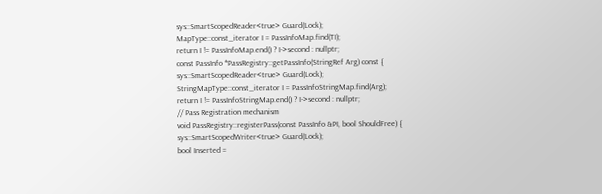sys::SmartScopedReader<true> Guard(Lock);
MapType::const_iterator I = PassInfoMap.find(TI);
return I != PassInfoMap.end() ? I->second : nullptr;
const PassInfo *PassRegistry::getPassInfo(StringRef Arg) const {
sys::SmartScopedReader<true> Guard(Lock);
StringMapType::const_iterator I = PassInfoStringMap.find(Arg);
return I != PassInfoStringMap.end() ? I->second : nullptr;
// Pass Registration mechanism
void PassRegistry::registerPass(const PassInfo &PI, bool ShouldFree) {
sys::SmartScopedWriter<true> Guard(Lock);
bool Inserted =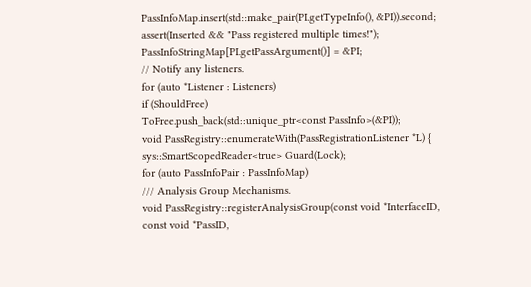PassInfoMap.insert(std::make_pair(PI.getTypeInfo(), &PI)).second;
assert(Inserted && "Pass registered multiple times!");
PassInfoStringMap[PI.getPassArgument()] = &PI;
// Notify any listeners.
for (auto *Listener : Listeners)
if (ShouldFree)
ToFree.push_back(std::unique_ptr<const PassInfo>(&PI));
void PassRegistry::enumerateWith(PassRegistrationListener *L) {
sys::SmartScopedReader<true> Guard(Lock);
for (auto PassInfoPair : PassInfoMap)
/// Analysis Group Mechanisms.
void PassRegistry::registerAnalysisGroup(const void *InterfaceID,
const void *PassID,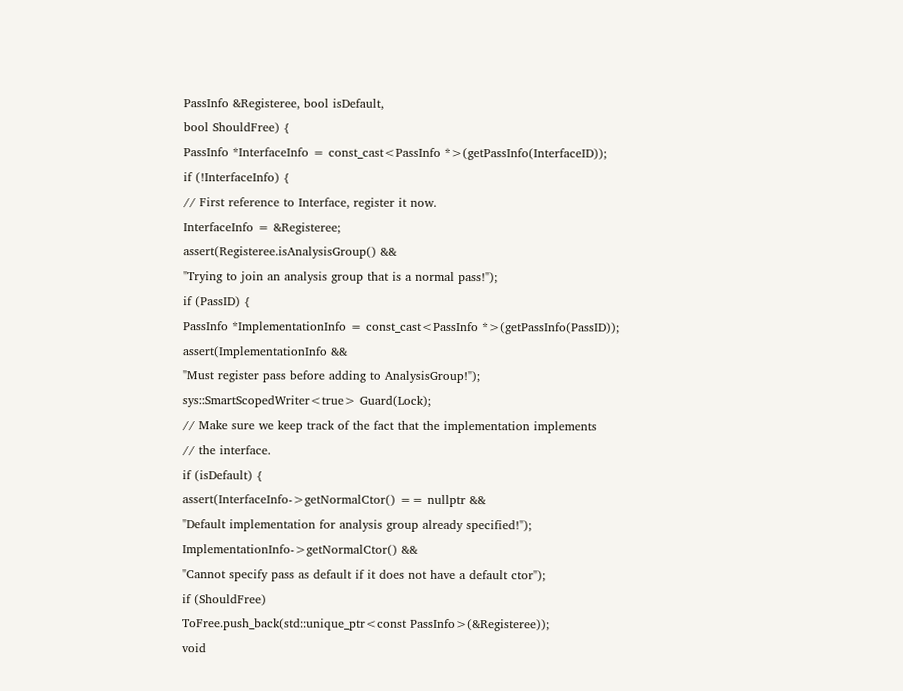PassInfo &Registeree, bool isDefault,
bool ShouldFree) {
PassInfo *InterfaceInfo = const_cast<PassInfo *>(getPassInfo(InterfaceID));
if (!InterfaceInfo) {
// First reference to Interface, register it now.
InterfaceInfo = &Registeree;
assert(Registeree.isAnalysisGroup() &&
"Trying to join an analysis group that is a normal pass!");
if (PassID) {
PassInfo *ImplementationInfo = const_cast<PassInfo *>(getPassInfo(PassID));
assert(ImplementationInfo &&
"Must register pass before adding to AnalysisGroup!");
sys::SmartScopedWriter<true> Guard(Lock);
// Make sure we keep track of the fact that the implementation implements
// the interface.
if (isDefault) {
assert(InterfaceInfo->getNormalCtor() == nullptr &&
"Default implementation for analysis group already specified!");
ImplementationInfo->getNormalCtor() &&
"Cannot specify pass as default if it does not have a default ctor");
if (ShouldFree)
ToFree.push_back(std::unique_ptr<const PassInfo>(&Registeree));
void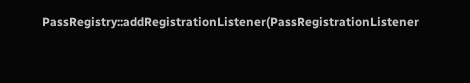PassRegistry::addRegistrationListener(PassRegistrationListener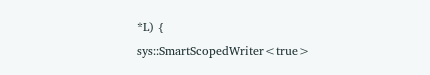*L) {
sys::SmartScopedWriter<true>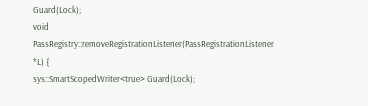Guard(Lock);
void PassRegistry::removeRegistrationListener(PassRegistrationListener *L) {
sys::SmartScopedWriter<true> Guard(Lock);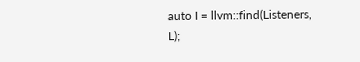auto I = llvm::find(Listeners, L);